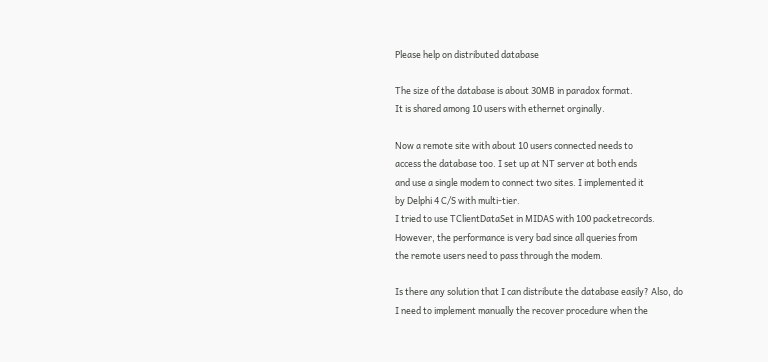Please help on distributed database

The size of the database is about 30MB in paradox format.
It is shared among 10 users with ethernet orginally.

Now a remote site with about 10 users connected needs to
access the database too. I set up at NT server at both ends
and use a single modem to connect two sites. I implemented it
by Delphi 4 C/S with multi-tier.
I tried to use TClientDataSet in MIDAS with 100 packetrecords.
However, the performance is very bad since all queries from
the remote users need to pass through the modem.

Is there any solution that I can distribute the database easily? Also, do
I need to implement manually the recover procedure when the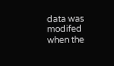data was modifed when the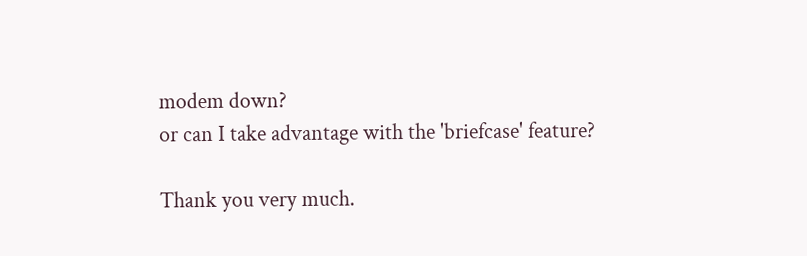modem down?
or can I take advantage with the 'briefcase' feature?

Thank you very much.